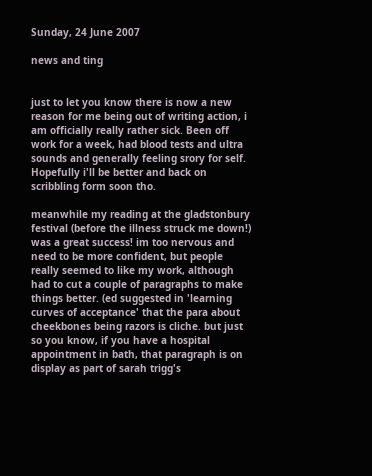Sunday, 24 June 2007

news and ting


just to let you know there is now a new reason for me being out of writing action, i am officially really rather sick. Been off work for a week, had blood tests and ultra sounds and generally feeling srory for self. Hopefully i'll be better and back on scribbling form soon tho.

meanwhile my reading at the gladstonbury festival (before the illness struck me down!) was a great success! im too nervous and need to be more confident, but people really seemed to like my work, although had to cut a couple of paragraphs to make things better. (ed suggested in 'learning curves of acceptance' that the para about cheekbones being razors is cliche. but just so you know, if you have a hospital appointment in bath, that paragraph is on display as part of sarah trigg's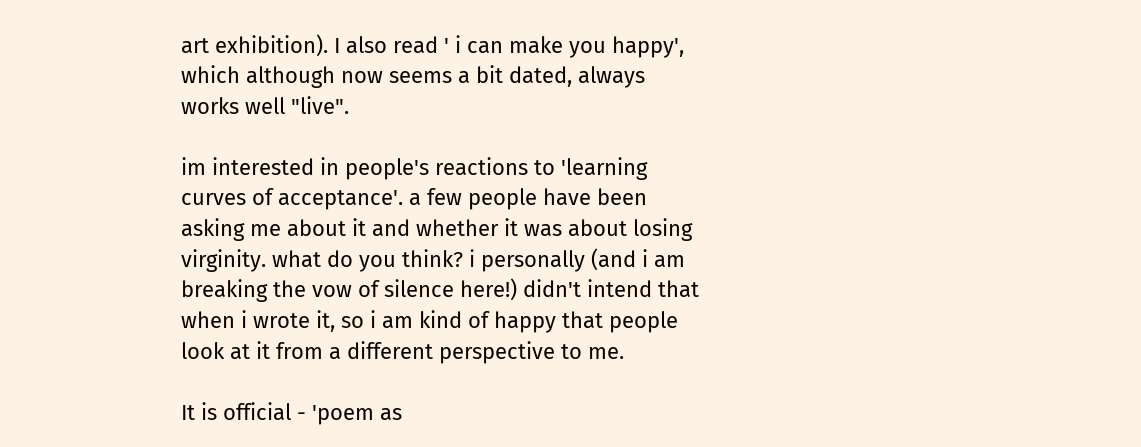art exhibition). I also read ' i can make you happy', which although now seems a bit dated, always works well "live".

im interested in people's reactions to 'learning curves of acceptance'. a few people have been asking me about it and whether it was about losing virginity. what do you think? i personally (and i am breaking the vow of silence here!) didn't intend that when i wrote it, so i am kind of happy that people look at it from a different perspective to me.

It is official - 'poem as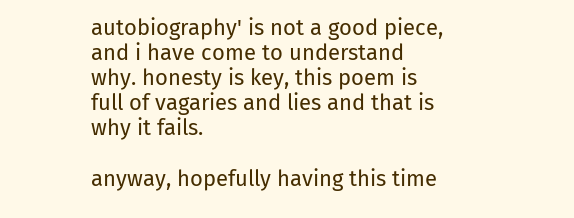autobiography' is not a good piece, and i have come to understand why. honesty is key, this poem is full of vagaries and lies and that is why it fails.

anyway, hopefully having this time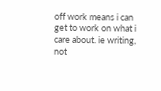off work means i can get to work on what i care about. ie writing, not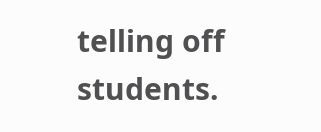telling off students.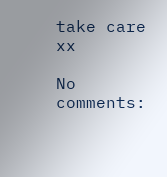take care xx

No comments: